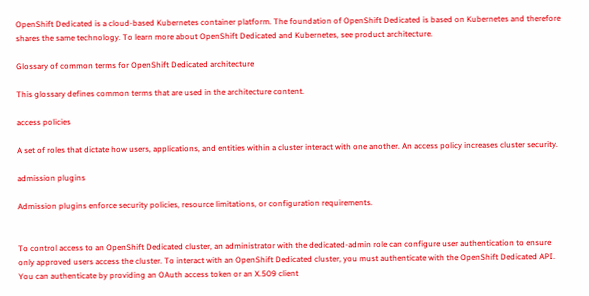OpenShift Dedicated is a cloud-based Kubernetes container platform. The foundation of OpenShift Dedicated is based on Kubernetes and therefore shares the same technology. To learn more about OpenShift Dedicated and Kubernetes, see product architecture.

Glossary of common terms for OpenShift Dedicated architecture

This glossary defines common terms that are used in the architecture content.

access policies

A set of roles that dictate how users, applications, and entities within a cluster interact with one another. An access policy increases cluster security.

admission plugins

Admission plugins enforce security policies, resource limitations, or configuration requirements.


To control access to an OpenShift Dedicated cluster, an administrator with the dedicated-admin role can configure user authentication to ensure only approved users access the cluster. To interact with an OpenShift Dedicated cluster, you must authenticate with the OpenShift Dedicated API. You can authenticate by providing an OAuth access token or an X.509 client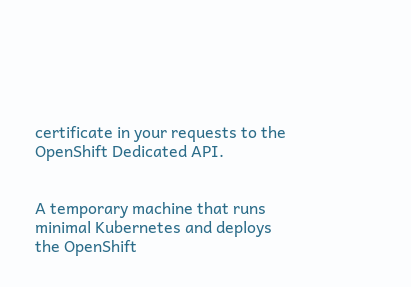certificate in your requests to the OpenShift Dedicated API.


A temporary machine that runs minimal Kubernetes and deploys the OpenShift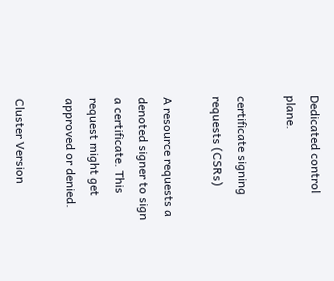Dedicated control plane.

certificate signing requests (CSRs)

A resource requests a denoted signer to sign a certificate. This request might get approved or denied.

Cluster Version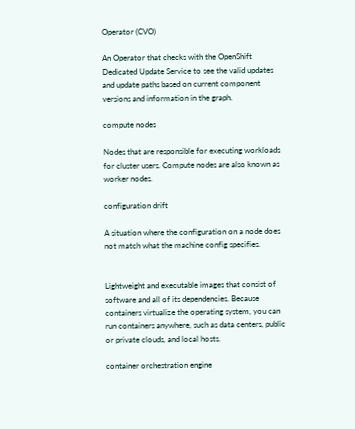Operator (CVO)

An Operator that checks with the OpenShift Dedicated Update Service to see the valid updates and update paths based on current component versions and information in the graph.

compute nodes

Nodes that are responsible for executing workloads for cluster users. Compute nodes are also known as worker nodes.

configuration drift

A situation where the configuration on a node does not match what the machine config specifies.


Lightweight and executable images that consist of software and all of its dependencies. Because containers virtualize the operating system, you can run containers anywhere, such as data centers, public or private clouds, and local hosts.

container orchestration engine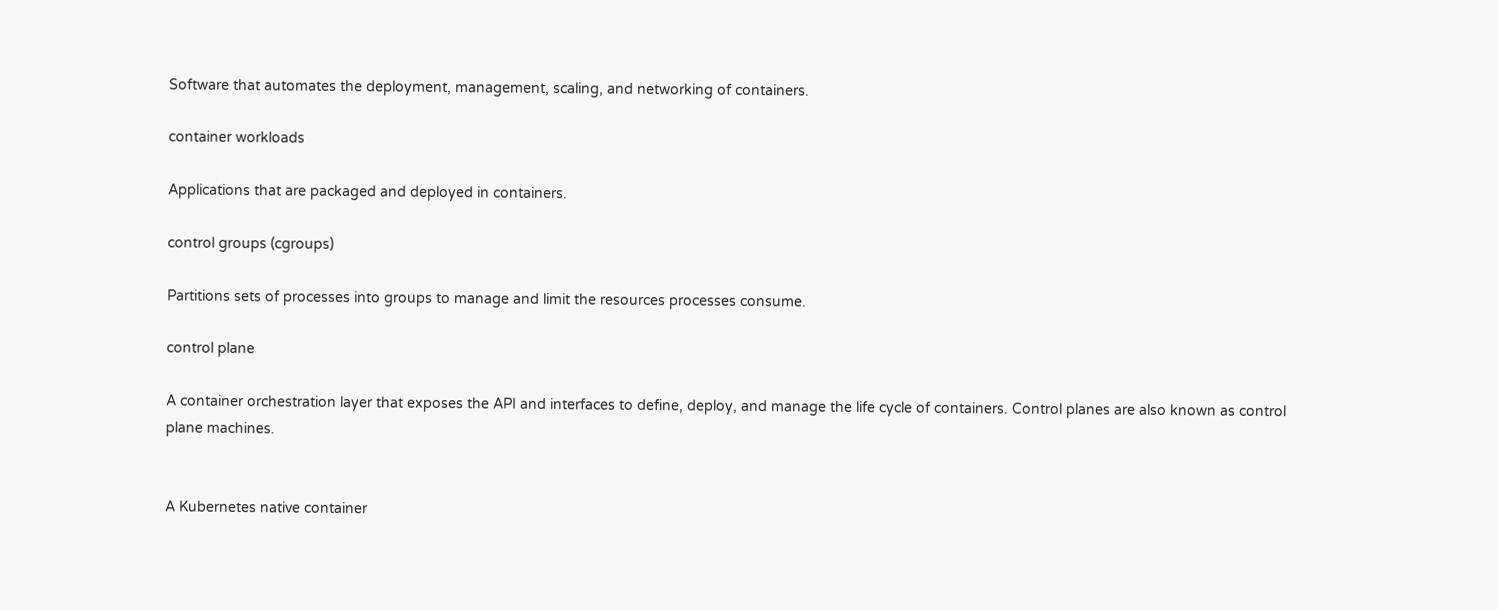Software that automates the deployment, management, scaling, and networking of containers.

container workloads

Applications that are packaged and deployed in containers.

control groups (cgroups)

Partitions sets of processes into groups to manage and limit the resources processes consume.

control plane

A container orchestration layer that exposes the API and interfaces to define, deploy, and manage the life cycle of containers. Control planes are also known as control plane machines.


A Kubernetes native container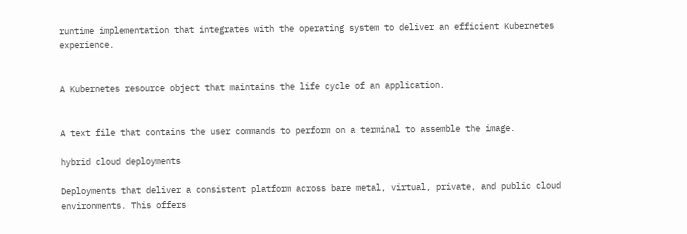runtime implementation that integrates with the operating system to deliver an efficient Kubernetes experience.


A Kubernetes resource object that maintains the life cycle of an application.


A text file that contains the user commands to perform on a terminal to assemble the image.

hybrid cloud deployments

Deployments that deliver a consistent platform across bare metal, virtual, private, and public cloud environments. This offers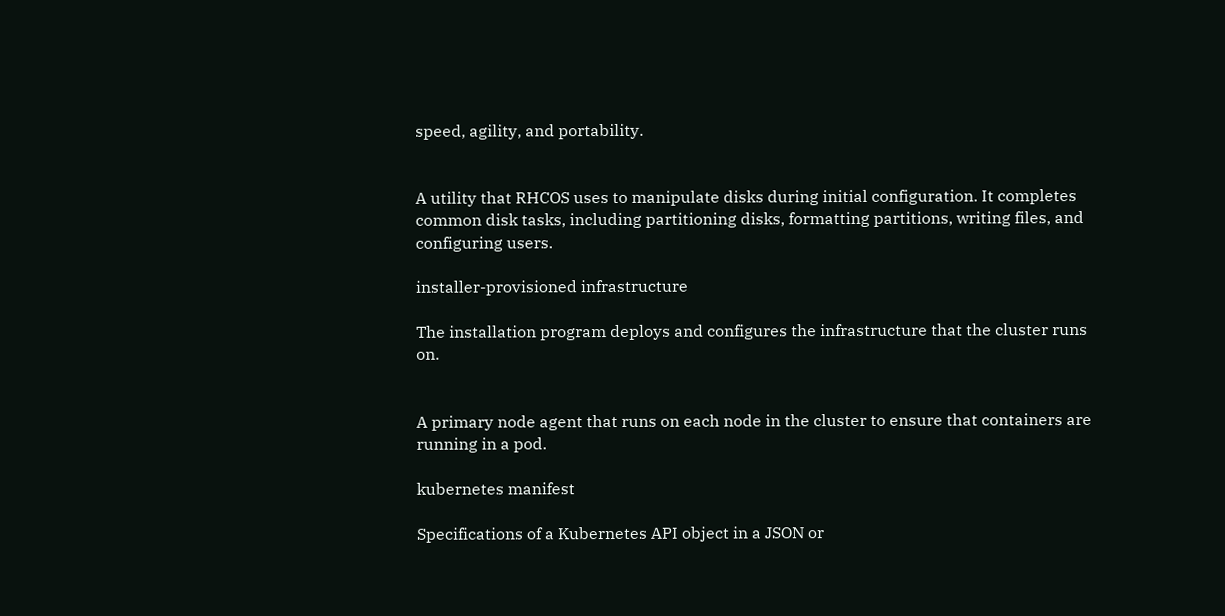speed, agility, and portability.


A utility that RHCOS uses to manipulate disks during initial configuration. It completes common disk tasks, including partitioning disks, formatting partitions, writing files, and configuring users.

installer-provisioned infrastructure

The installation program deploys and configures the infrastructure that the cluster runs on.


A primary node agent that runs on each node in the cluster to ensure that containers are running in a pod.

kubernetes manifest

Specifications of a Kubernetes API object in a JSON or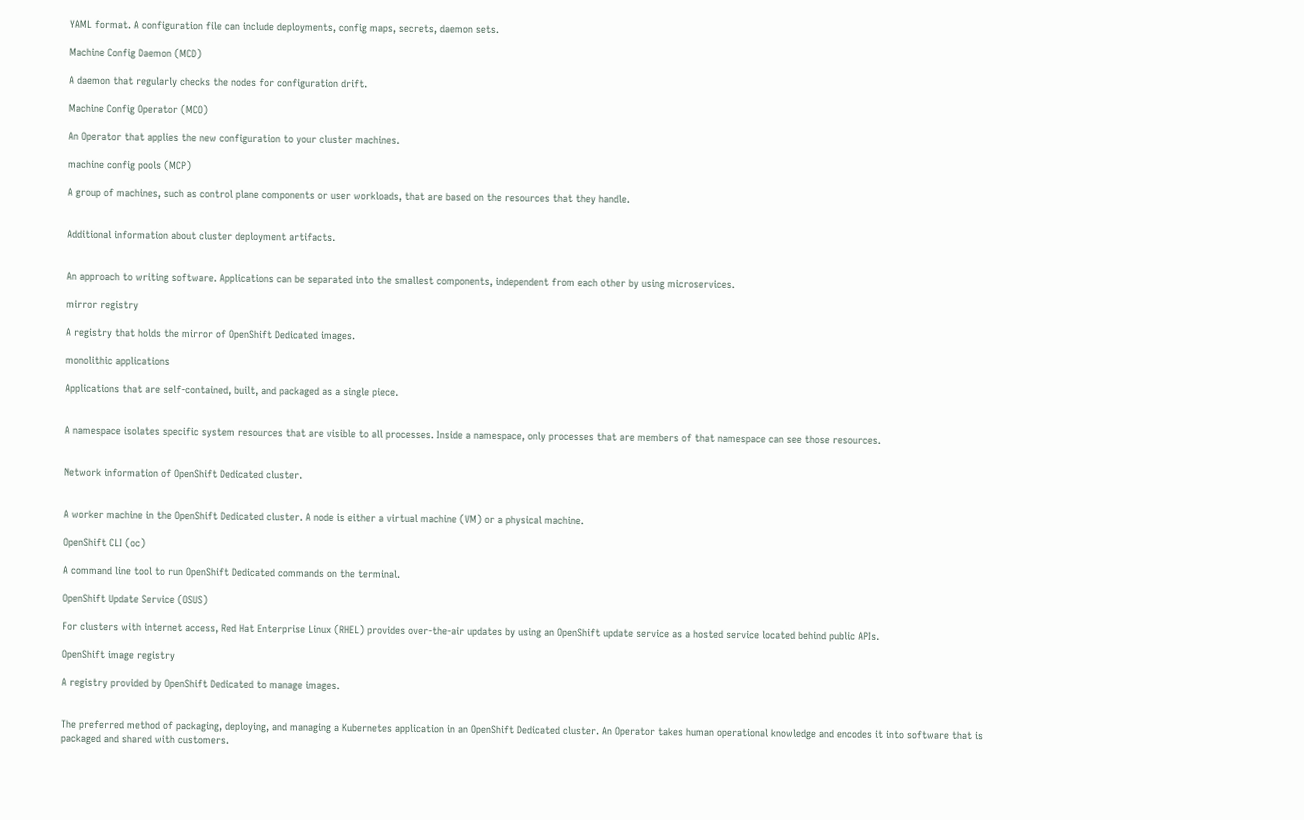YAML format. A configuration file can include deployments, config maps, secrets, daemon sets.

Machine Config Daemon (MCD)

A daemon that regularly checks the nodes for configuration drift.

Machine Config Operator (MCO)

An Operator that applies the new configuration to your cluster machines.

machine config pools (MCP)

A group of machines, such as control plane components or user workloads, that are based on the resources that they handle.


Additional information about cluster deployment artifacts.


An approach to writing software. Applications can be separated into the smallest components, independent from each other by using microservices.

mirror registry

A registry that holds the mirror of OpenShift Dedicated images.

monolithic applications

Applications that are self-contained, built, and packaged as a single piece.


A namespace isolates specific system resources that are visible to all processes. Inside a namespace, only processes that are members of that namespace can see those resources.


Network information of OpenShift Dedicated cluster.


A worker machine in the OpenShift Dedicated cluster. A node is either a virtual machine (VM) or a physical machine.

OpenShift CLI (oc)

A command line tool to run OpenShift Dedicated commands on the terminal.

OpenShift Update Service (OSUS)

For clusters with internet access, Red Hat Enterprise Linux (RHEL) provides over-the-air updates by using an OpenShift update service as a hosted service located behind public APIs.

OpenShift image registry

A registry provided by OpenShift Dedicated to manage images.


The preferred method of packaging, deploying, and managing a Kubernetes application in an OpenShift Dedicated cluster. An Operator takes human operational knowledge and encodes it into software that is packaged and shared with customers.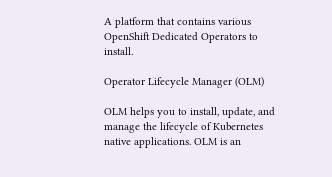A platform that contains various OpenShift Dedicated Operators to install.

Operator Lifecycle Manager (OLM)

OLM helps you to install, update, and manage the lifecycle of Kubernetes native applications. OLM is an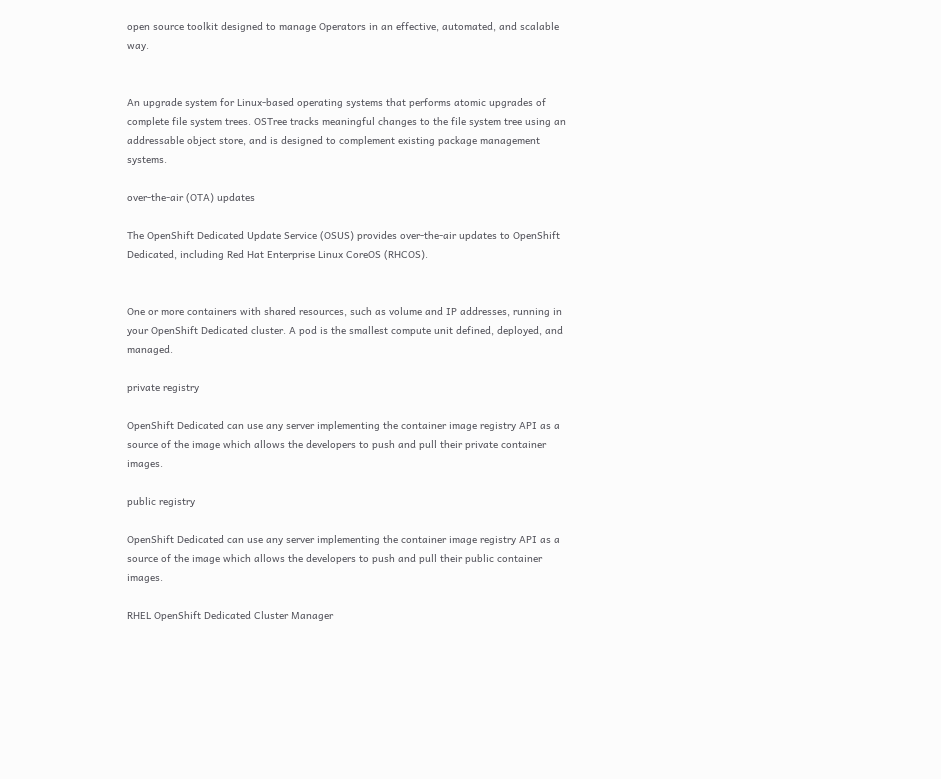open source toolkit designed to manage Operators in an effective, automated, and scalable way.


An upgrade system for Linux-based operating systems that performs atomic upgrades of complete file system trees. OSTree tracks meaningful changes to the file system tree using an addressable object store, and is designed to complement existing package management systems.

over-the-air (OTA) updates

The OpenShift Dedicated Update Service (OSUS) provides over-the-air updates to OpenShift Dedicated, including Red Hat Enterprise Linux CoreOS (RHCOS).


One or more containers with shared resources, such as volume and IP addresses, running in your OpenShift Dedicated cluster. A pod is the smallest compute unit defined, deployed, and managed.

private registry

OpenShift Dedicated can use any server implementing the container image registry API as a source of the image which allows the developers to push and pull their private container images.

public registry

OpenShift Dedicated can use any server implementing the container image registry API as a source of the image which allows the developers to push and pull their public container images.

RHEL OpenShift Dedicated Cluster Manager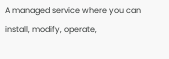A managed service where you can install, modify, operate,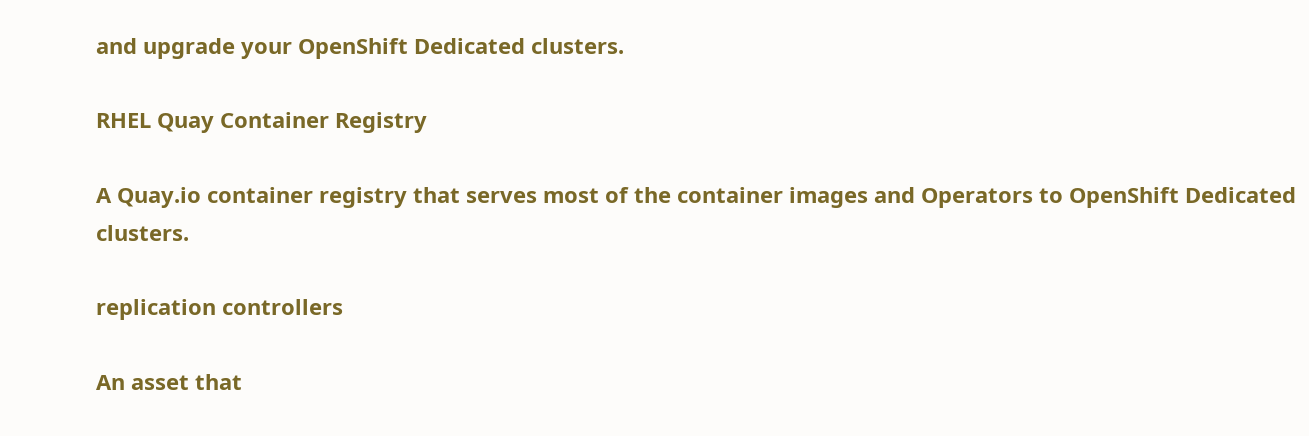and upgrade your OpenShift Dedicated clusters.

RHEL Quay Container Registry

A Quay.io container registry that serves most of the container images and Operators to OpenShift Dedicated clusters.

replication controllers

An asset that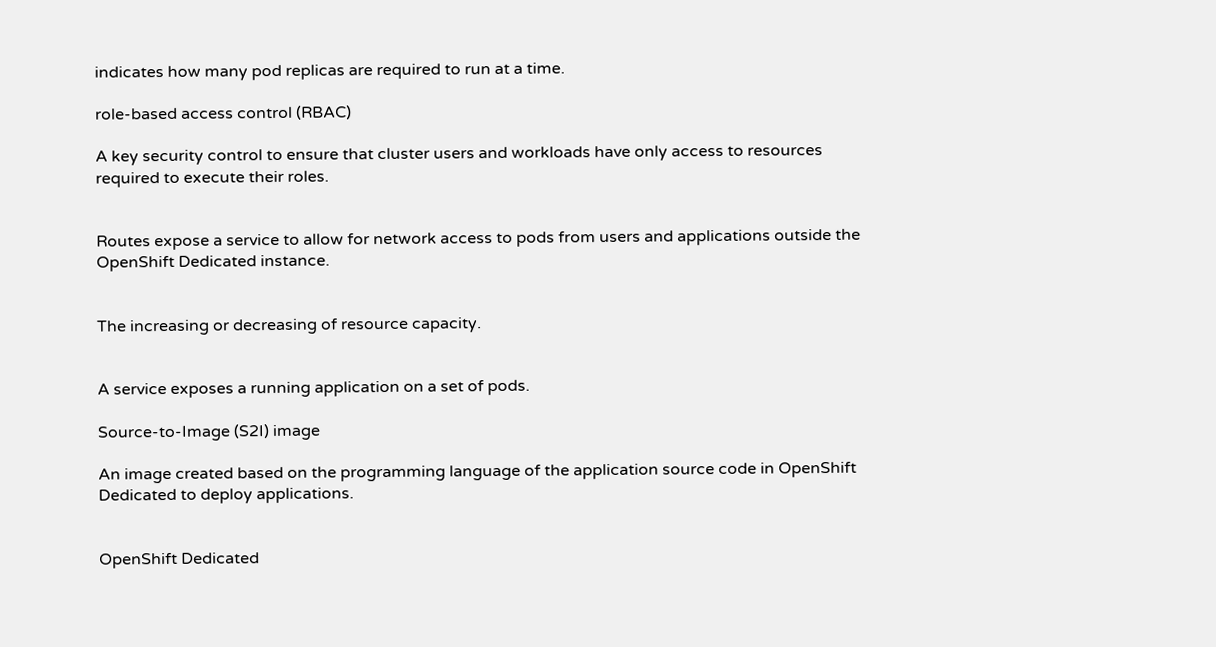indicates how many pod replicas are required to run at a time.

role-based access control (RBAC)

A key security control to ensure that cluster users and workloads have only access to resources required to execute their roles.


Routes expose a service to allow for network access to pods from users and applications outside the OpenShift Dedicated instance.


The increasing or decreasing of resource capacity.


A service exposes a running application on a set of pods.

Source-to-Image (S2I) image

An image created based on the programming language of the application source code in OpenShift Dedicated to deploy applications.


OpenShift Dedicated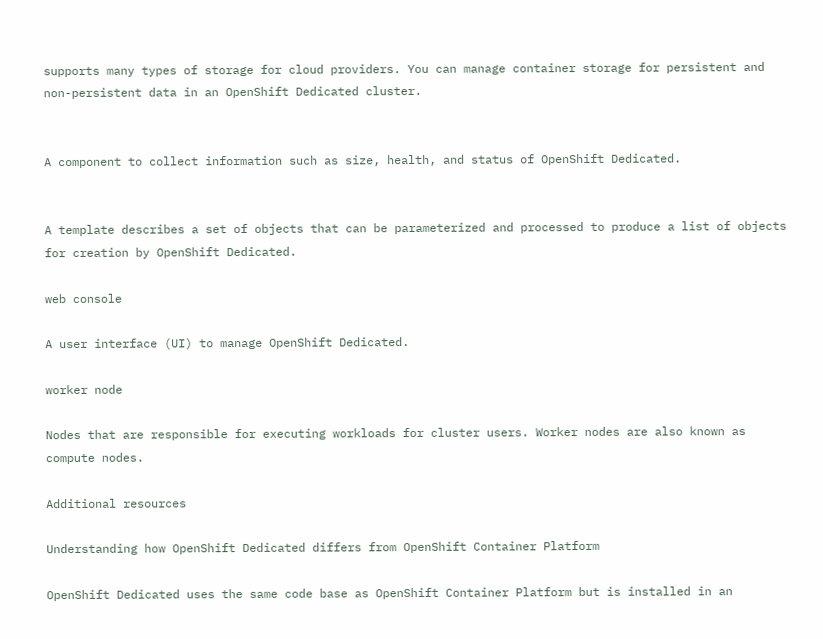supports many types of storage for cloud providers. You can manage container storage for persistent and non-persistent data in an OpenShift Dedicated cluster.


A component to collect information such as size, health, and status of OpenShift Dedicated.


A template describes a set of objects that can be parameterized and processed to produce a list of objects for creation by OpenShift Dedicated.

web console

A user interface (UI) to manage OpenShift Dedicated.

worker node

Nodes that are responsible for executing workloads for cluster users. Worker nodes are also known as compute nodes.

Additional resources

Understanding how OpenShift Dedicated differs from OpenShift Container Platform

OpenShift Dedicated uses the same code base as OpenShift Container Platform but is installed in an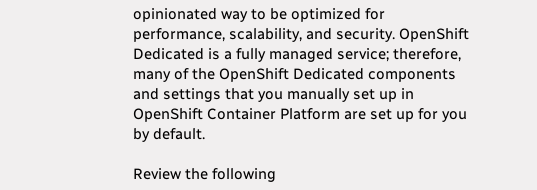opinionated way to be optimized for performance, scalability, and security. OpenShift Dedicated is a fully managed service; therefore, many of the OpenShift Dedicated components and settings that you manually set up in OpenShift Container Platform are set up for you by default.

Review the following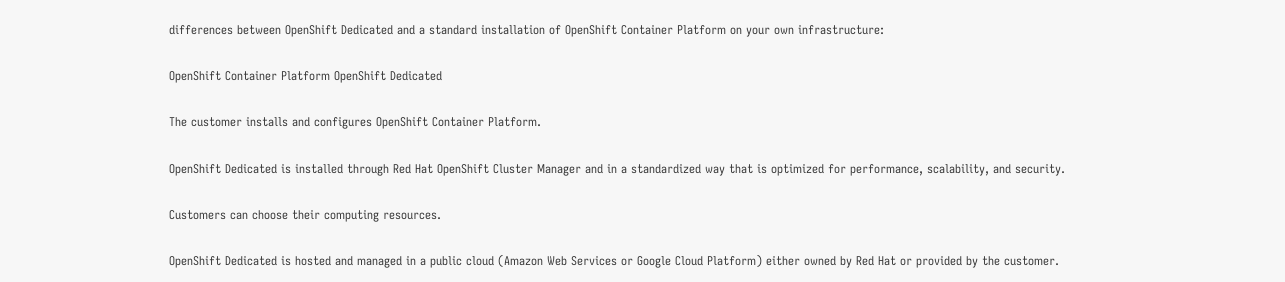differences between OpenShift Dedicated and a standard installation of OpenShift Container Platform on your own infrastructure:

OpenShift Container Platform OpenShift Dedicated

The customer installs and configures OpenShift Container Platform.

OpenShift Dedicated is installed through Red Hat OpenShift Cluster Manager and in a standardized way that is optimized for performance, scalability, and security.

Customers can choose their computing resources.

OpenShift Dedicated is hosted and managed in a public cloud (Amazon Web Services or Google Cloud Platform) either owned by Red Hat or provided by the customer.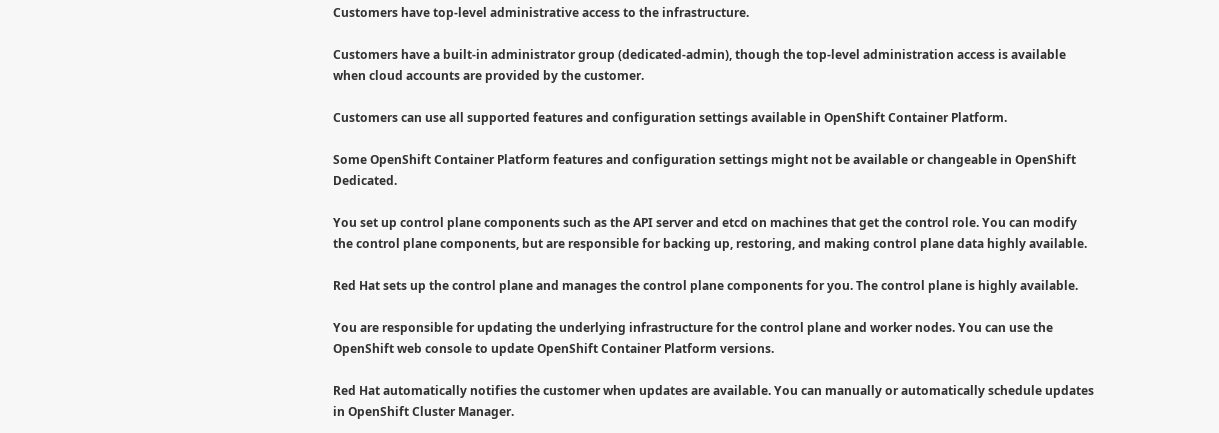Customers have top-level administrative access to the infrastructure.

Customers have a built-in administrator group (dedicated-admin), though the top-level administration access is available when cloud accounts are provided by the customer.

Customers can use all supported features and configuration settings available in OpenShift Container Platform.

Some OpenShift Container Platform features and configuration settings might not be available or changeable in OpenShift Dedicated.

You set up control plane components such as the API server and etcd on machines that get the control role. You can modify the control plane components, but are responsible for backing up, restoring, and making control plane data highly available.

Red Hat sets up the control plane and manages the control plane components for you. The control plane is highly available.

You are responsible for updating the underlying infrastructure for the control plane and worker nodes. You can use the OpenShift web console to update OpenShift Container Platform versions.

Red Hat automatically notifies the customer when updates are available. You can manually or automatically schedule updates in OpenShift Cluster Manager.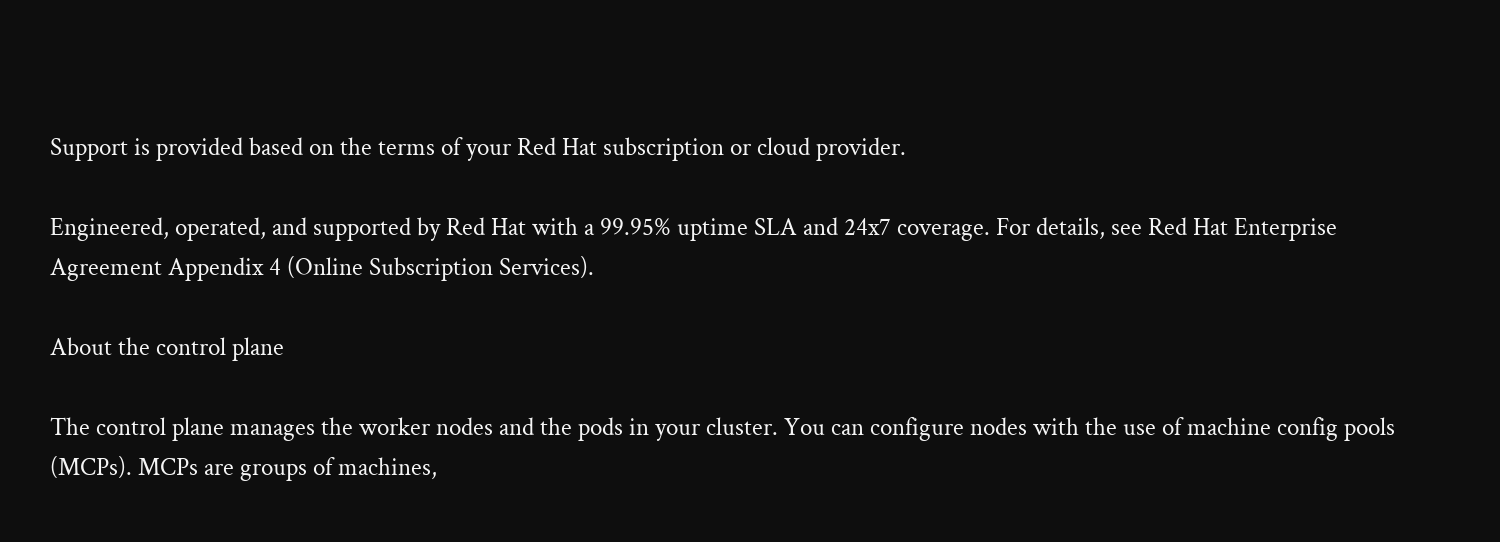Support is provided based on the terms of your Red Hat subscription or cloud provider.

Engineered, operated, and supported by Red Hat with a 99.95% uptime SLA and 24x7 coverage. For details, see Red Hat Enterprise Agreement Appendix 4 (Online Subscription Services).

About the control plane

The control plane manages the worker nodes and the pods in your cluster. You can configure nodes with the use of machine config pools (MCPs). MCPs are groups of machines,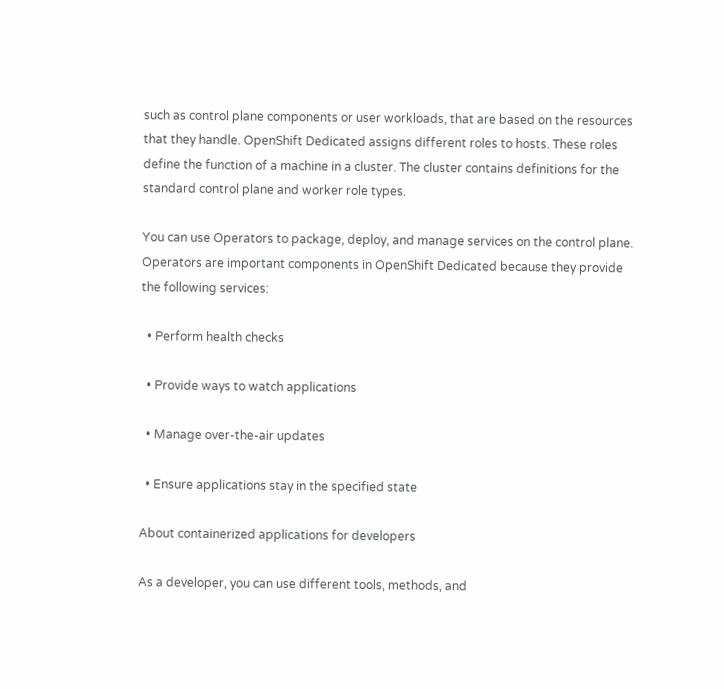such as control plane components or user workloads, that are based on the resources that they handle. OpenShift Dedicated assigns different roles to hosts. These roles define the function of a machine in a cluster. The cluster contains definitions for the standard control plane and worker role types.

You can use Operators to package, deploy, and manage services on the control plane. Operators are important components in OpenShift Dedicated because they provide the following services:

  • Perform health checks

  • Provide ways to watch applications

  • Manage over-the-air updates

  • Ensure applications stay in the specified state

About containerized applications for developers

As a developer, you can use different tools, methods, and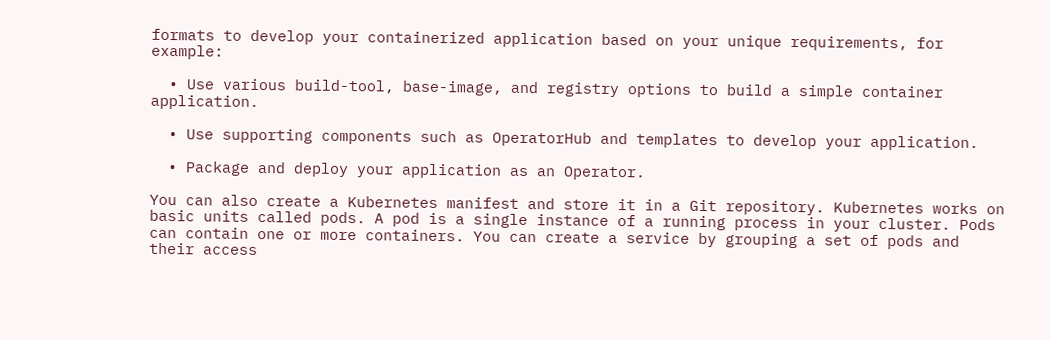formats to develop your containerized application based on your unique requirements, for example:

  • Use various build-tool, base-image, and registry options to build a simple container application.

  • Use supporting components such as OperatorHub and templates to develop your application.

  • Package and deploy your application as an Operator.

You can also create a Kubernetes manifest and store it in a Git repository. Kubernetes works on basic units called pods. A pod is a single instance of a running process in your cluster. Pods can contain one or more containers. You can create a service by grouping a set of pods and their access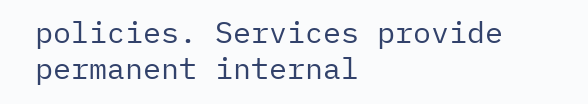policies. Services provide permanent internal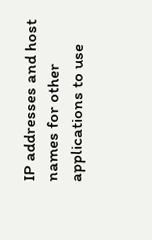IP addresses and host names for other applications to use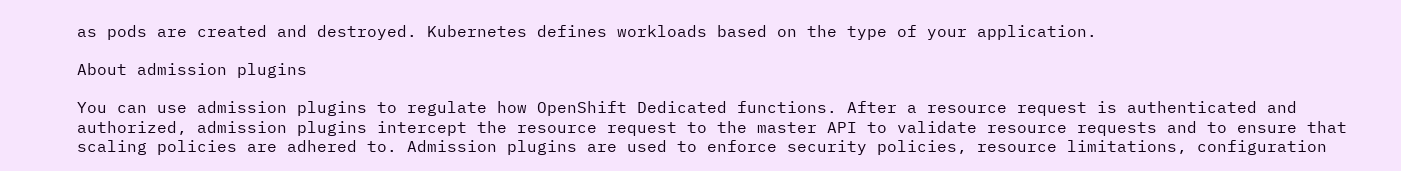as pods are created and destroyed. Kubernetes defines workloads based on the type of your application.

About admission plugins

You can use admission plugins to regulate how OpenShift Dedicated functions. After a resource request is authenticated and authorized, admission plugins intercept the resource request to the master API to validate resource requests and to ensure that scaling policies are adhered to. Admission plugins are used to enforce security policies, resource limitations, configuration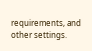requirements, and other settings.